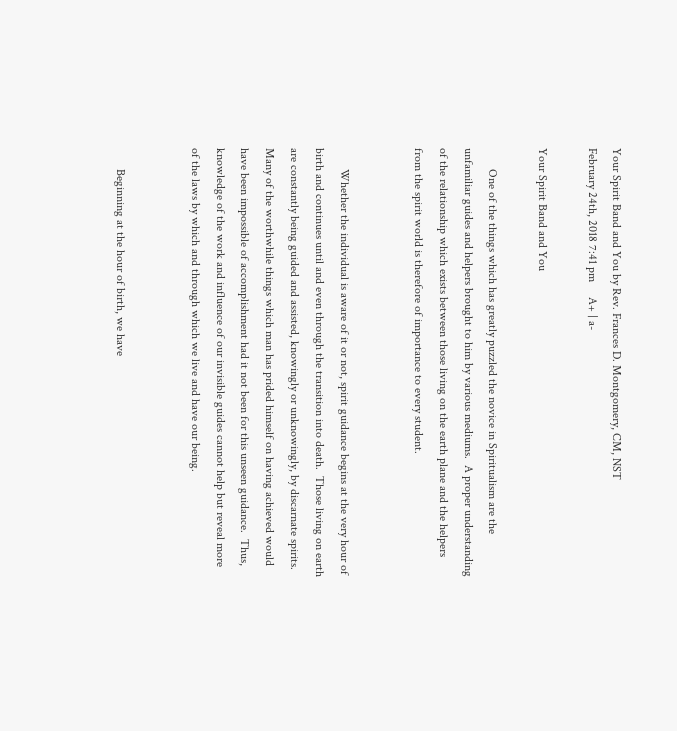Your Spirit Band and You by Rev. Frances D. Montgomery, CM, NST
February 24th, 2018 7:41 pm     A+ | a-

Your Spirit Band and You

       One of the things which has greatly puzzled the novice in Spiritualism are the unfamiliar guides and helpers brought to him by various mediums.  A proper understanding of the relationship which exists between those living on the earth plane and the helpers from the spirit world is therefore of importance to every student.


       Whether the individual is aware of it or not, spirit guidance begins at the very hour of birth and continues until and even through the transition into death.  Those living on earth are constantly being guided and assisted, knowingly or unknowingly, by discarnate spirits.  Many of the worthwhile things which man has prided himself on having achieved would have been impossible of accomplishment had it not been for this unseen guidance.  Thus, knowledge of the work and influence of our invisible guides cannot help but reveal more of the laws by which and through which we live and have our being.


       Beginning at the hour of birth, we have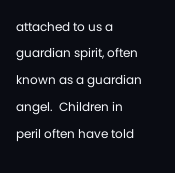attached to us a guardian spirit, often known as a guardian angel.  Children in peril often have told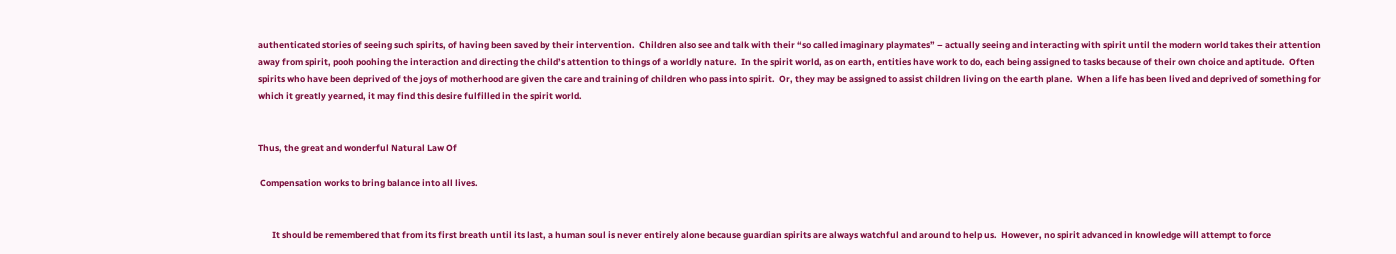authenticated stories of seeing such spirits, of having been saved by their intervention.  Children also see and talk with their “so called imaginary playmates” – actually seeing and interacting with spirit until the modern world takes their attention away from spirit, pooh poohing the interaction and directing the child’s attention to things of a worldly nature.  In the spirit world, as on earth, entities have work to do, each being assigned to tasks because of their own choice and aptitude.  Often spirits who have been deprived of the joys of motherhood are given the care and training of children who pass into spirit.  Or, they may be assigned to assist children living on the earth plane.  When a life has been lived and deprived of something for which it greatly yearned, it may find this desire fulfilled in the spirit world.


Thus, the great and wonderful Natural Law Of

 Compensation works to bring balance into all lives.


       It should be remembered that from its first breath until its last, a human soul is never entirely alone because guardian spirits are always watchful and around to help us.  However, no spirit advanced in knowledge will attempt to force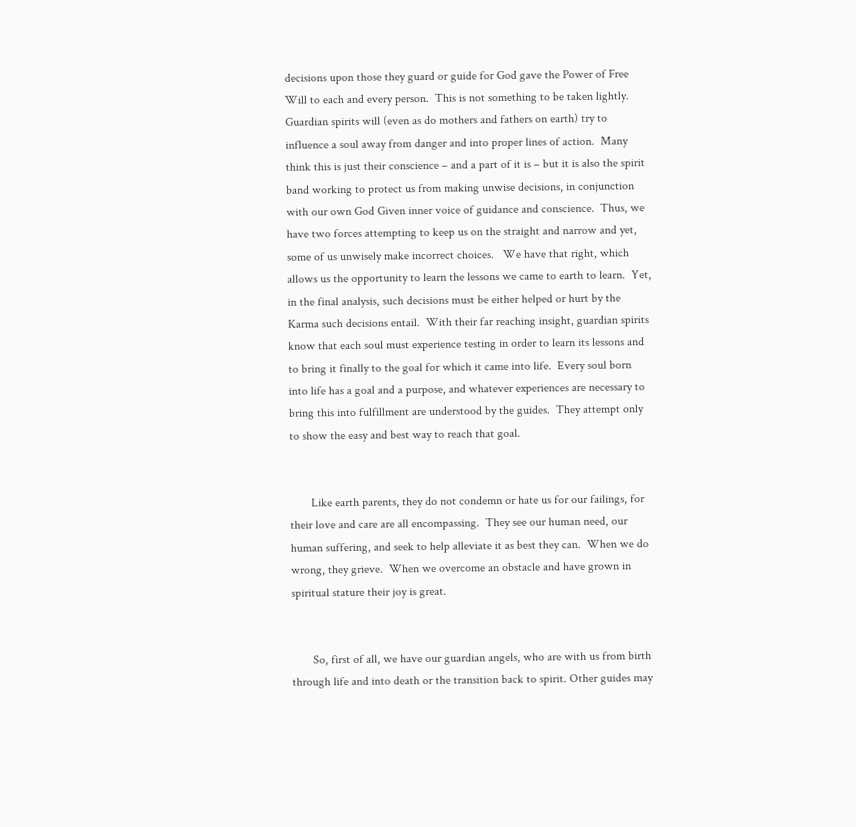decisions upon those they guard or guide for God gave the Power of Free Will to each and every person.  This is not something to be taken lightly.  Guardian spirits will (even as do mothers and fathers on earth) try to influence a soul away from danger and into proper lines of action.  Many think this is just their conscience – and a part of it is – but it is also the spirit band working to protect us from making unwise decisions, in conjunction with our own God Given inner voice of guidance and conscience.  Thus, we have two forces attempting to keep us on the straight and narrow and yet, some of us unwisely make incorrect choices.   We have that right, which allows us the opportunity to learn the lessons we came to earth to learn.  Yet, in the final analysis, such decisions must be either helped or hurt by the Karma such decisions entail.  With their far reaching insight, guardian spirits know that each soul must experience testing in order to learn its lessons and to bring it finally to the goal for which it came into life.  Every soul born into life has a goal and a purpose, and whatever experiences are necessary to bring this into fulfillment are understood by the guides.  They attempt only to show the easy and best way to reach that goal.


       Like earth parents, they do not condemn or hate us for our failings, for their love and care are all encompassing.  They see our human need, our human suffering, and seek to help alleviate it as best they can.  When we do wrong, they grieve.  When we overcome an obstacle and have grown in spiritual stature their joy is great.


       So, first of all, we have our guardian angels, who are with us from birth through life and into death or the transition back to spirit. Other guides may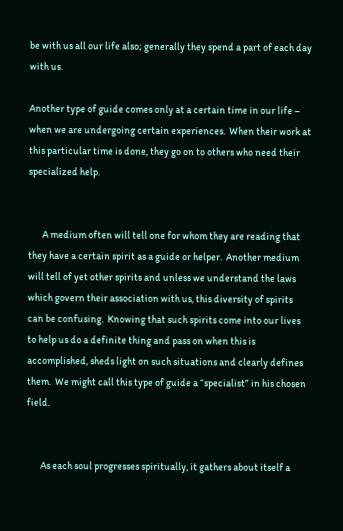be with us all our life also; generally they spend a part of each day with us.

Another type of guide comes only at a certain time in our life – when we are undergoing certain experiences.  When their work at this particular time is done, they go on to others who need their specialized help.


       A medium often will tell one for whom they are reading that they have a certain spirit as a guide or helper.  Another medium will tell of yet other spirits and unless we understand the laws which govern their association with us, this diversity of spirits can be confusing.  Knowing that such spirits come into our lives to help us do a definite thing and pass on when this is accomplished, sheds light on such situations and clearly defines them.  We might call this type of guide a “specialist” in his chosen field.


       As each soul progresses spiritually, it gathers about itself a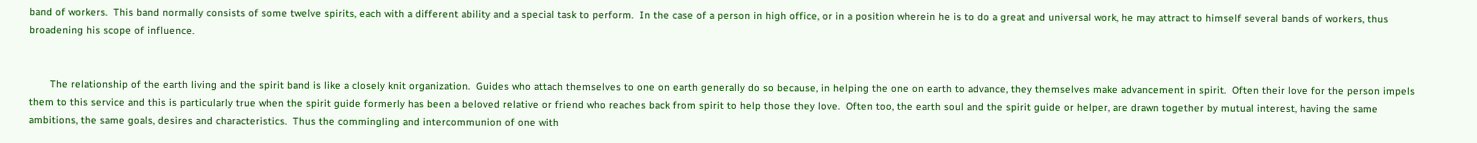band of workers.  This band normally consists of some twelve spirits, each with a different ability and a special task to perform.  In the case of a person in high office, or in a position wherein he is to do a great and universal work, he may attract to himself several bands of workers, thus broadening his scope of influence.


       The relationship of the earth living and the spirit band is like a closely knit organization.  Guides who attach themselves to one on earth generally do so because, in helping the one on earth to advance, they themselves make advancement in spirit.  Often their love for the person impels them to this service and this is particularly true when the spirit guide formerly has been a beloved relative or friend who reaches back from spirit to help those they love.  Often too, the earth soul and the spirit guide or helper, are drawn together by mutual interest, having the same ambitions, the same goals, desires and characteristics.  Thus the commingling and intercommunion of one with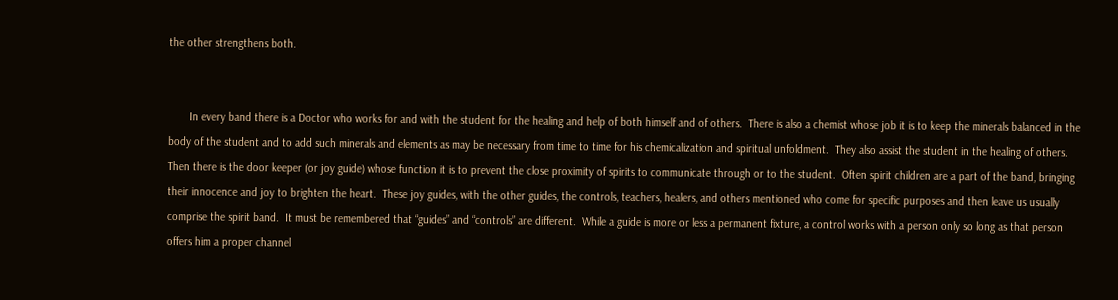the other strengthens both.


       In every band there is a Doctor who works for and with the student for the healing and help of both himself and of others.  There is also a chemist whose job it is to keep the minerals balanced in the body of the student and to add such minerals and elements as may be necessary from time to time for his chemicalization and spiritual unfoldment.  They also assist the student in the healing of others.  Then there is the door keeper (or joy guide) whose function it is to prevent the close proximity of spirits to communicate through or to the student.  Often spirit children are a part of the band, bringing their innocence and joy to brighten the heart.  These joy guides, with the other guides, the controls, teachers, healers, and others mentioned who come for specific purposes and then leave us usually comprise the spirit band.  It must be remembered that “guides” and “controls” are different.  While a guide is more or less a permanent fixture, a control works with a person only so long as that person offers him a proper channel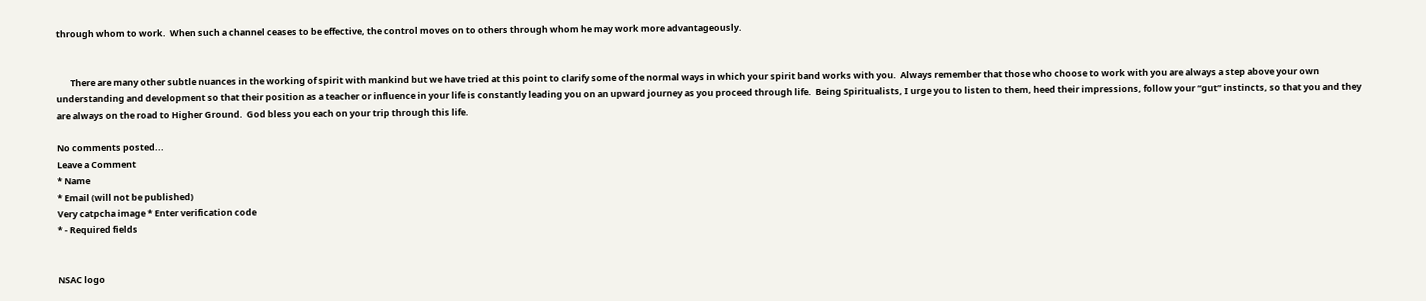through whom to work.  When such a channel ceases to be effective, the control moves on to others through whom he may work more advantageously.


       There are many other subtle nuances in the working of spirit with mankind but we have tried at this point to clarify some of the normal ways in which your spirit band works with you.  Always remember that those who choose to work with you are always a step above your own understanding and development so that their position as a teacher or influence in your life is constantly leading you on an upward journey as you proceed through life.  Being Spiritualists, I urge you to listen to them, heed their impressions, follow your “gut” instincts, so that you and they are always on the road to Higher Ground.  God bless you each on your trip through this life.

No comments posted...
Leave a Comment
* Name
* Email (will not be published)
Very catpcha image * Enter verification code
* - Required fields


NSAC logo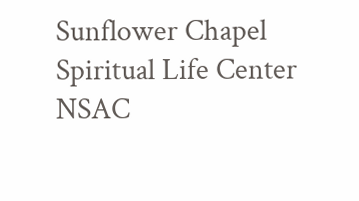Sunflower Chapel
Spiritual Life Center NSAC